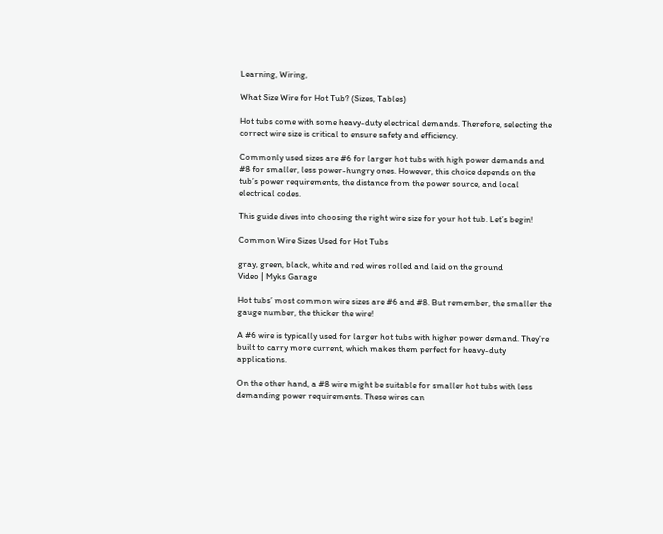Learning, Wiring,

What Size Wire for Hot Tub? (Sizes, Tables)

Hot tubs come with some heavy-duty electrical demands. Therefore, selecting the correct wire size is critical to ensure safety and efficiency.

Commonly used sizes are #6 for larger hot tubs with high power demands and #8 for smaller, less power-hungry ones. However, this choice depends on the tub’s power requirements, the distance from the power source, and local electrical codes.

This guide dives into choosing the right wire size for your hot tub. Let’s begin!

Common Wire Sizes Used for Hot Tubs

gray, green, black, white and red wires rolled and laid on the ground
Video | Myks Garage

Hot tubs’ most common wire sizes are #6 and #8. But remember, the smaller the gauge number, the thicker the wire!

A #6 wire is typically used for larger hot tubs with higher power demand. They’re built to carry more current, which makes them perfect for heavy-duty applications.

On the other hand, a #8 wire might be suitable for smaller hot tubs with less demanding power requirements. These wires can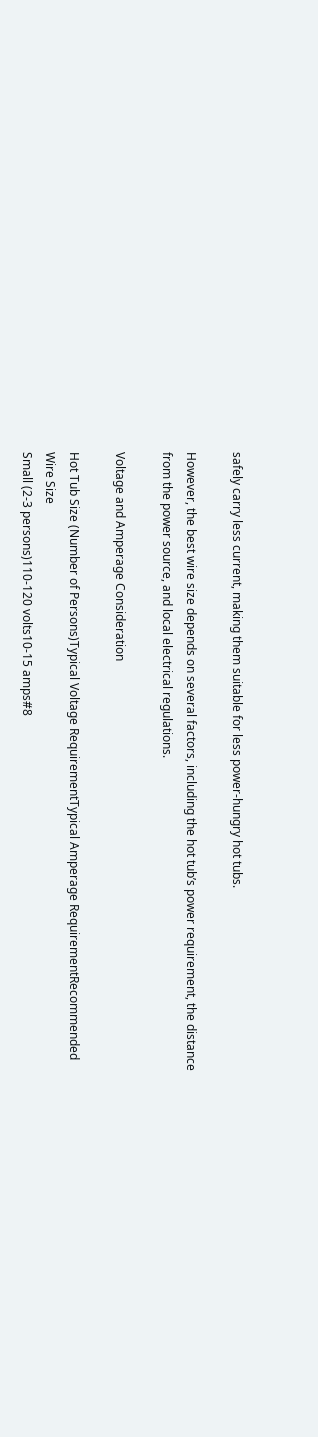safely carry less current, making them suitable for less power-hungry hot tubs.

However, the best wire size depends on several factors, including the hot tub’s power requirement, the distance from the power source, and local electrical regulations.

Voltage and Amperage Consideration

Hot Tub Size (Number of Persons)Typical Voltage RequirementTypical Amperage RequirementRecommended Wire Size
Small (2-3 persons)110-120 volts10-15 amps#8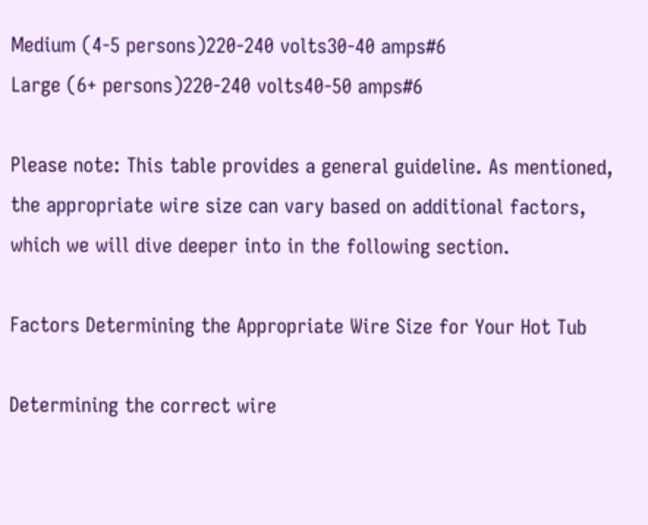Medium (4-5 persons)220-240 volts30-40 amps#6
Large (6+ persons)220-240 volts40-50 amps#6

Please note: This table provides a general guideline. As mentioned, the appropriate wire size can vary based on additional factors, which we will dive deeper into in the following section.

Factors Determining the Appropriate Wire Size for Your Hot Tub

Determining the correct wire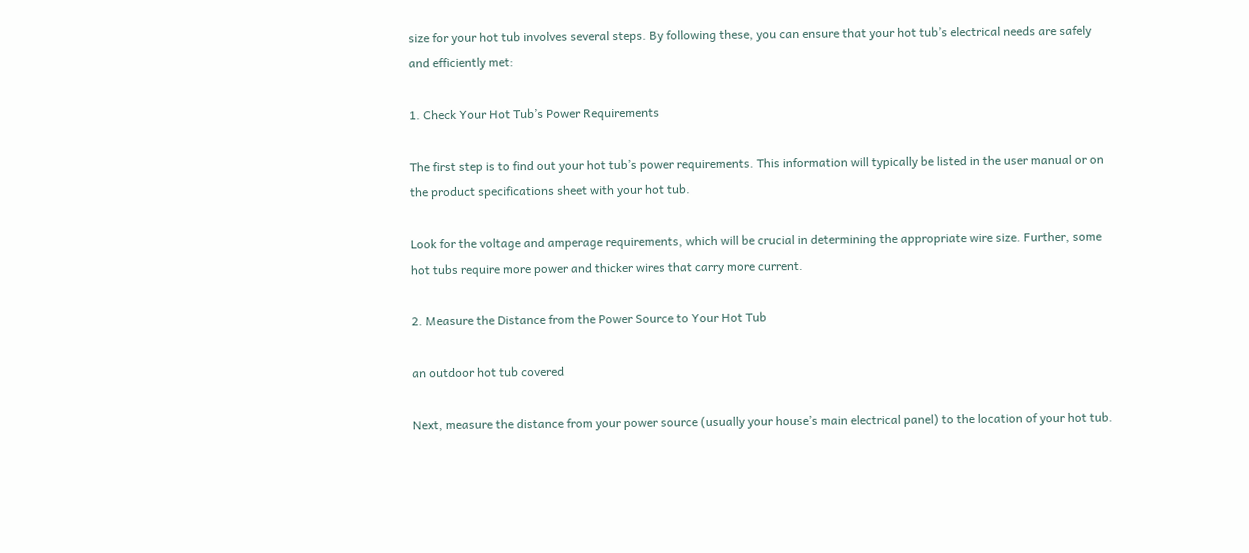size for your hot tub involves several steps. By following these, you can ensure that your hot tub’s electrical needs are safely and efficiently met:

1. Check Your Hot Tub’s Power Requirements

The first step is to find out your hot tub’s power requirements. This information will typically be listed in the user manual or on the product specifications sheet with your hot tub.

Look for the voltage and amperage requirements, which will be crucial in determining the appropriate wire size. Further, some hot tubs require more power and thicker wires that carry more current.

2. Measure the Distance from the Power Source to Your Hot Tub

an outdoor hot tub covered

Next, measure the distance from your power source (usually your house’s main electrical panel) to the location of your hot tub.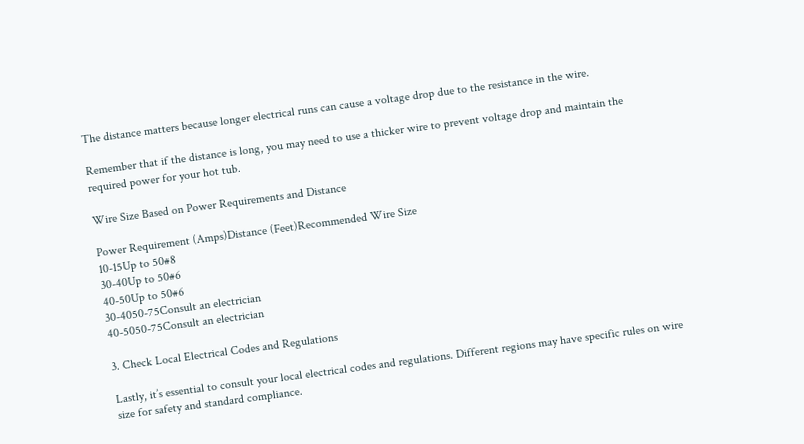The distance matters because longer electrical runs can cause a voltage drop due to the resistance in the wire.

Remember that if the distance is long, you may need to use a thicker wire to prevent voltage drop and maintain the required power for your hot tub.

Wire Size Based on Power Requirements and Distance

Power Requirement (Amps)Distance (Feet)Recommended Wire Size
10-15Up to 50#8
30-40Up to 50#6
40-50Up to 50#6
30-4050-75Consult an electrician
40-5050-75Consult an electrician

3. Check Local Electrical Codes and Regulations

Lastly, it’s essential to consult your local electrical codes and regulations. Different regions may have specific rules on wire size for safety and standard compliance.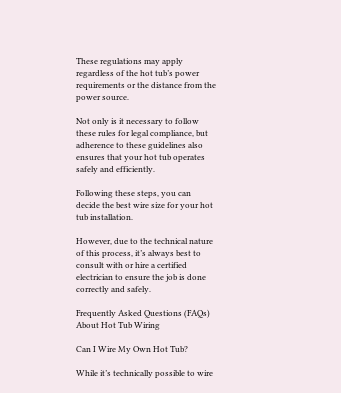These regulations may apply regardless of the hot tub’s power requirements or the distance from the power source.

Not only is it necessary to follow these rules for legal compliance, but adherence to these guidelines also ensures that your hot tub operates safely and efficiently.

Following these steps, you can decide the best wire size for your hot tub installation.

However, due to the technical nature of this process, it’s always best to consult with or hire a certified electrician to ensure the job is done correctly and safely.

Frequently Asked Questions (FAQs) About Hot Tub Wiring

Can I Wire My Own Hot Tub?

While it’s technically possible to wire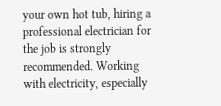your own hot tub, hiring a professional electrician for the job is strongly recommended. Working with electricity, especially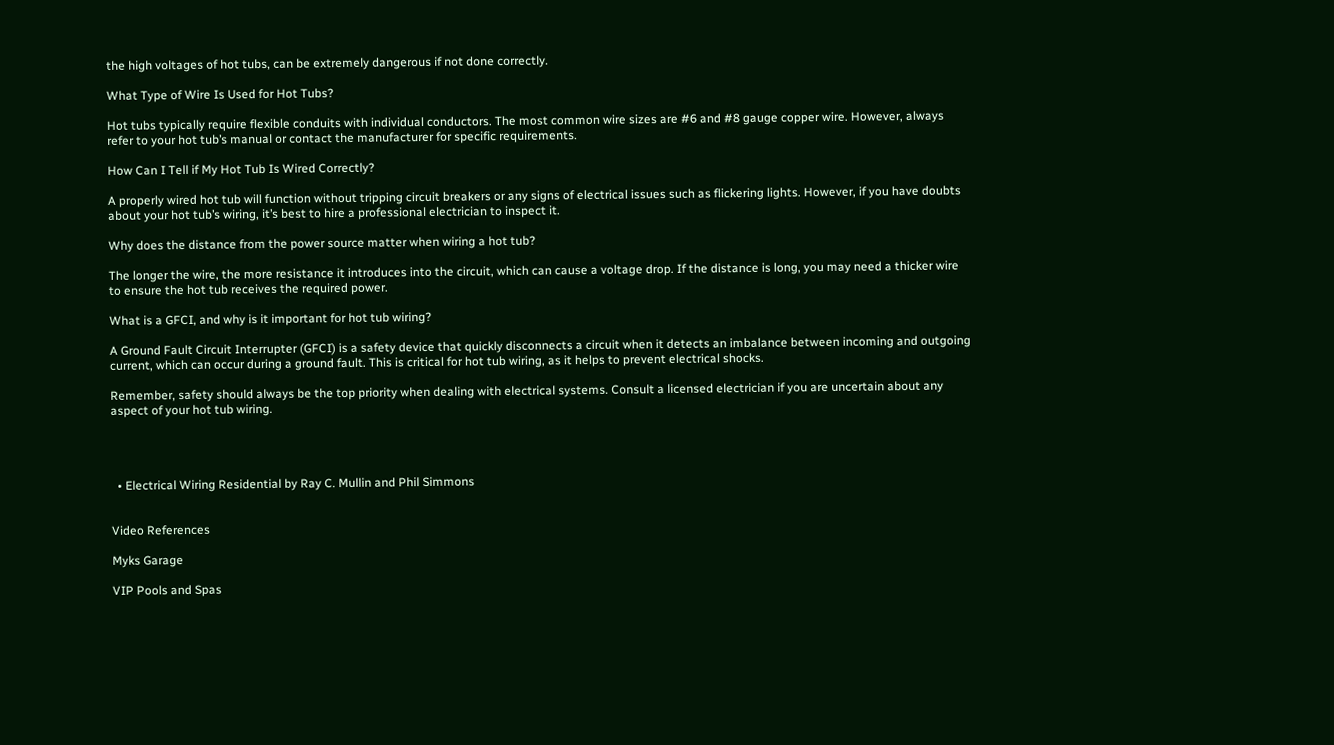the high voltages of hot tubs, can be extremely dangerous if not done correctly.

What Type of Wire Is Used for Hot Tubs?

Hot tubs typically require flexible conduits with individual conductors. The most common wire sizes are #6 and #8 gauge copper wire. However, always refer to your hot tub’s manual or contact the manufacturer for specific requirements.

How Can I Tell if My Hot Tub Is Wired Correctly?

A properly wired hot tub will function without tripping circuit breakers or any signs of electrical issues such as flickering lights. However, if you have doubts about your hot tub’s wiring, it’s best to hire a professional electrician to inspect it.

Why does the distance from the power source matter when wiring a hot tub?

The longer the wire, the more resistance it introduces into the circuit, which can cause a voltage drop. If the distance is long, you may need a thicker wire to ensure the hot tub receives the required power.

What is a GFCI, and why is it important for hot tub wiring?

A Ground Fault Circuit Interrupter (GFCI) is a safety device that quickly disconnects a circuit when it detects an imbalance between incoming and outgoing current, which can occur during a ground fault. This is critical for hot tub wiring, as it helps to prevent electrical shocks.

Remember, safety should always be the top priority when dealing with electrical systems. Consult a licensed electrician if you are uncertain about any aspect of your hot tub wiring.




  • Electrical Wiring Residential by Ray C. Mullin and Phil Simmons


Video References

Myks Garage

VIP Pools and Spas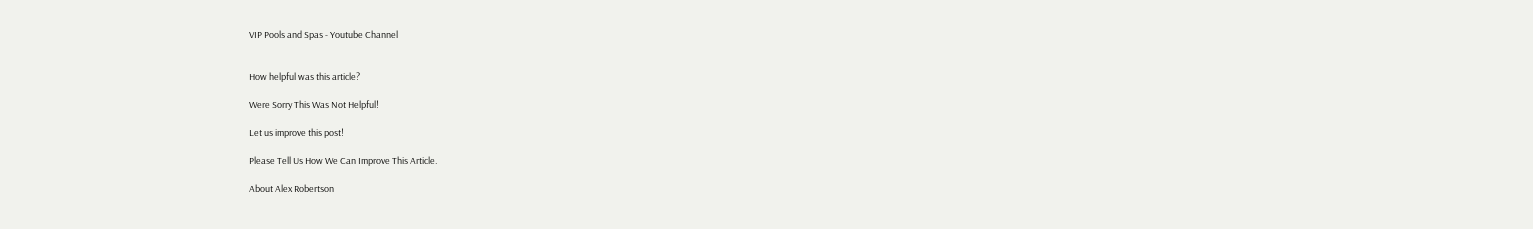VIP Pools and Spas - Youtube Channel


How helpful was this article?

Were Sorry This Was Not Helpful!

Let us improve this post!

Please Tell Us How We Can Improve This Article.

About Alex Robertson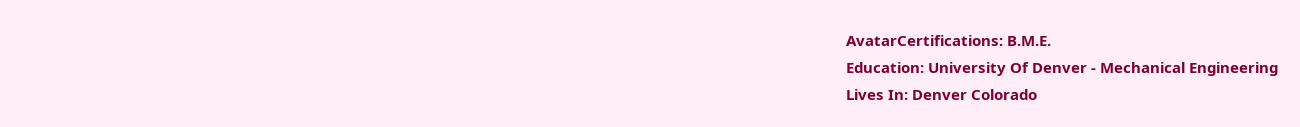AvatarCertifications: B.M.E.
Education: University Of Denver - Mechanical Engineering
Lives In: Denver Colorado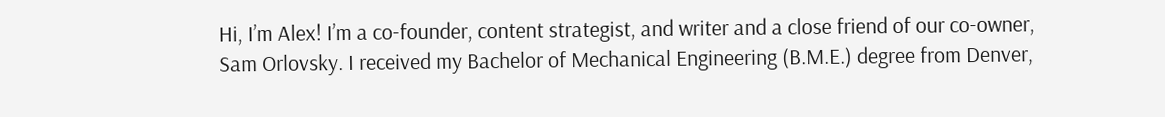Hi, I’m Alex! I’m a co-founder, content strategist, and writer and a close friend of our co-owner, Sam Orlovsky. I received my Bachelor of Mechanical Engineering (B.M.E.) degree from Denver,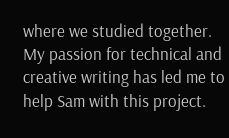where we studied together. My passion for technical and creative writing has led me to help Sam with this project.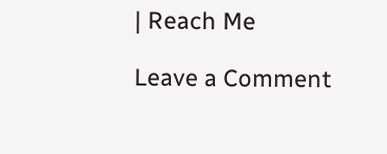| Reach Me

Leave a Comment